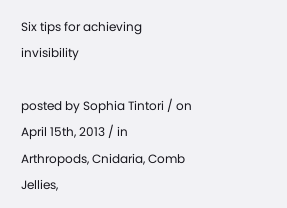Six tips for achieving invisibility

posted by Sophia Tintori / on April 15th, 2013 / in Arthropods, Cnidaria, Comb Jellies,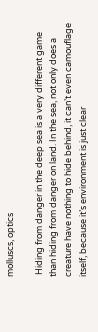molluscs, optics

 Hiding from danger in the deep sea is a very different game than hiding from danger on land. In the sea, not only does a creature have nothing to hide behind, it can’t even camouflage itself, because it’s environment is just clear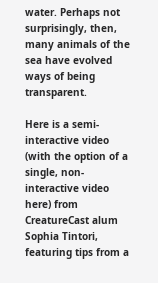water. Perhaps not surprisingly, then, many animals of the sea have evolved ways of being transparent.

Here is a semi-interactive video (with the option of a single, non-interactive video here) from CreatureCast alum Sophia Tintori, featuring tips from a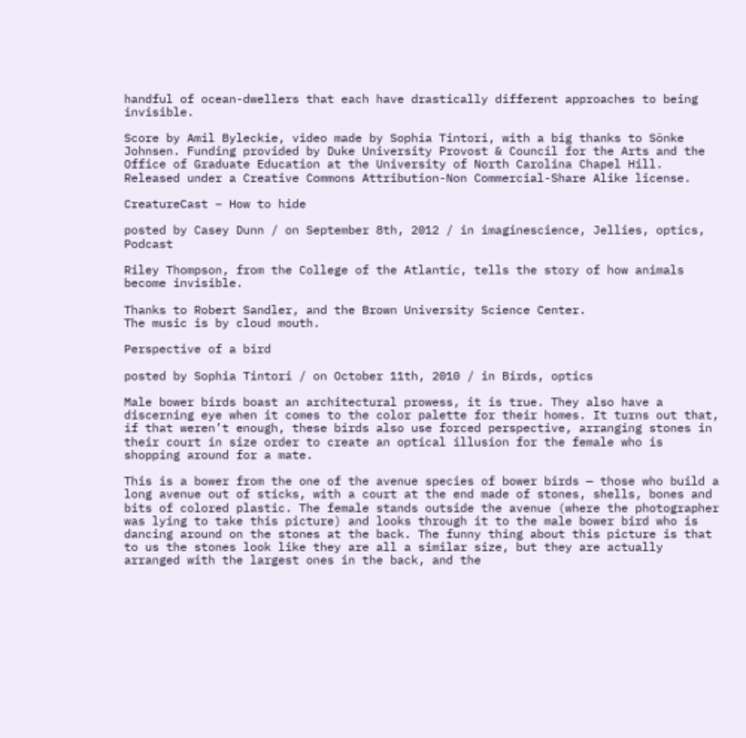handful of ocean-dwellers that each have drastically different approaches to being invisible.

Score by Amil Byleckie, video made by Sophia Tintori, with a big thanks to Sönke Johnsen. Funding provided by Duke University Provost & Council for the Arts and the Office of Graduate Education at the University of North Carolina Chapel Hill. Released under a Creative Commons Attribution-Non Commercial-Share Alike license.

CreatureCast – How to hide

posted by Casey Dunn / on September 8th, 2012 / in imaginescience, Jellies, optics, Podcast

Riley Thompson, from the College of the Atlantic, tells the story of how animals become invisible.

Thanks to Robert Sandler, and the Brown University Science Center.
The music is by cloud mouth.

Perspective of a bird

posted by Sophia Tintori / on October 11th, 2010 / in Birds, optics

Male bower birds boast an architectural prowess, it is true. They also have a discerning eye when it comes to the color palette for their homes. It turns out that, if that weren’t enough, these birds also use forced perspective, arranging stones in their court in size order to create an optical illusion for the female who is shopping around for a mate.

This is a bower from the one of the avenue species of bower birds — those who build a long avenue out of sticks, with a court at the end made of stones, shells, bones and bits of colored plastic. The female stands outside the avenue (where the photographer was lying to take this picture) and looks through it to the male bower bird who is dancing around on the stones at the back. The funny thing about this picture is that to us the stones look like they are all a similar size, but they are actually arranged with the largest ones in the back, and the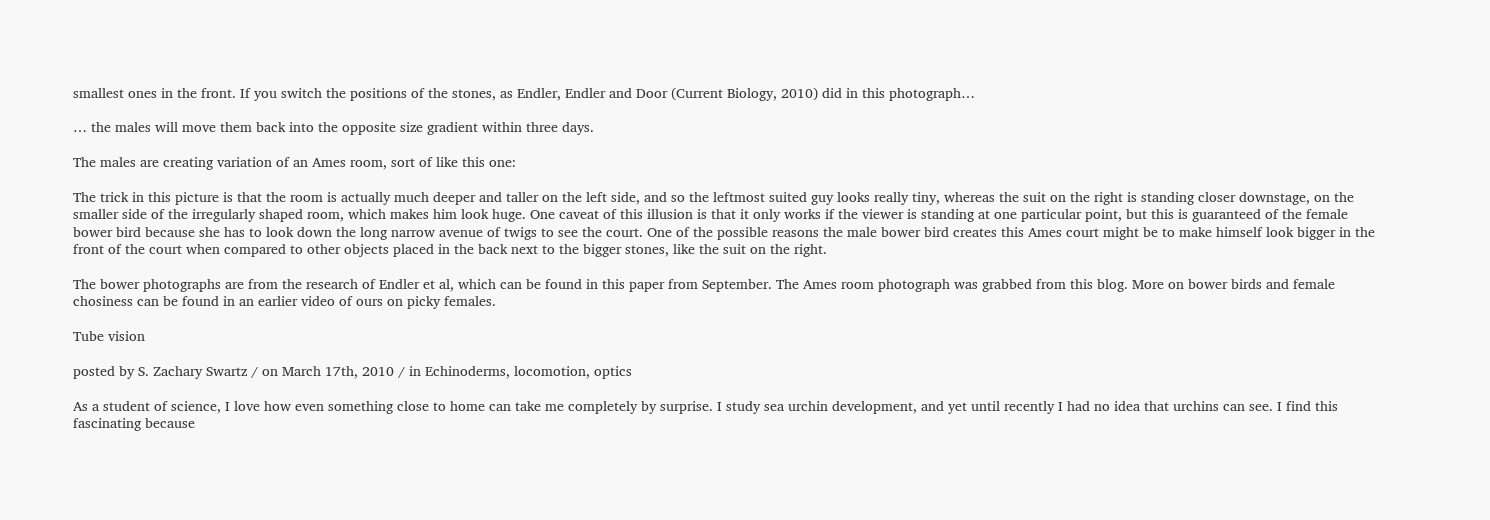smallest ones in the front. If you switch the positions of the stones, as Endler, Endler and Door (Current Biology, 2010) did in this photograph…

… the males will move them back into the opposite size gradient within three days.

The males are creating variation of an Ames room, sort of like this one:

The trick in this picture is that the room is actually much deeper and taller on the left side, and so the leftmost suited guy looks really tiny, whereas the suit on the right is standing closer downstage, on the smaller side of the irregularly shaped room, which makes him look huge. One caveat of this illusion is that it only works if the viewer is standing at one particular point, but this is guaranteed of the female bower bird because she has to look down the long narrow avenue of twigs to see the court. One of the possible reasons the male bower bird creates this Ames court might be to make himself look bigger in the front of the court when compared to other objects placed in the back next to the bigger stones, like the suit on the right.

The bower photographs are from the research of Endler et al, which can be found in this paper from September. The Ames room photograph was grabbed from this blog. More on bower birds and female chosiness can be found in an earlier video of ours on picky females.

Tube vision

posted by S. Zachary Swartz / on March 17th, 2010 / in Echinoderms, locomotion, optics

As a student of science, I love how even something close to home can take me completely by surprise. I study sea urchin development, and yet until recently I had no idea that urchins can see. I find this fascinating because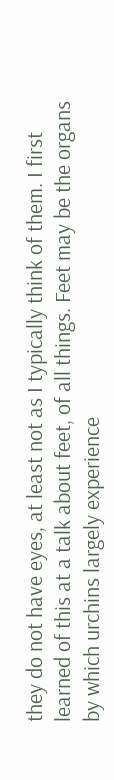they do not have eyes, at least not as I typically think of them. I first learned of this at a talk about feet, of all things. Feet may be the organs by which urchins largely experience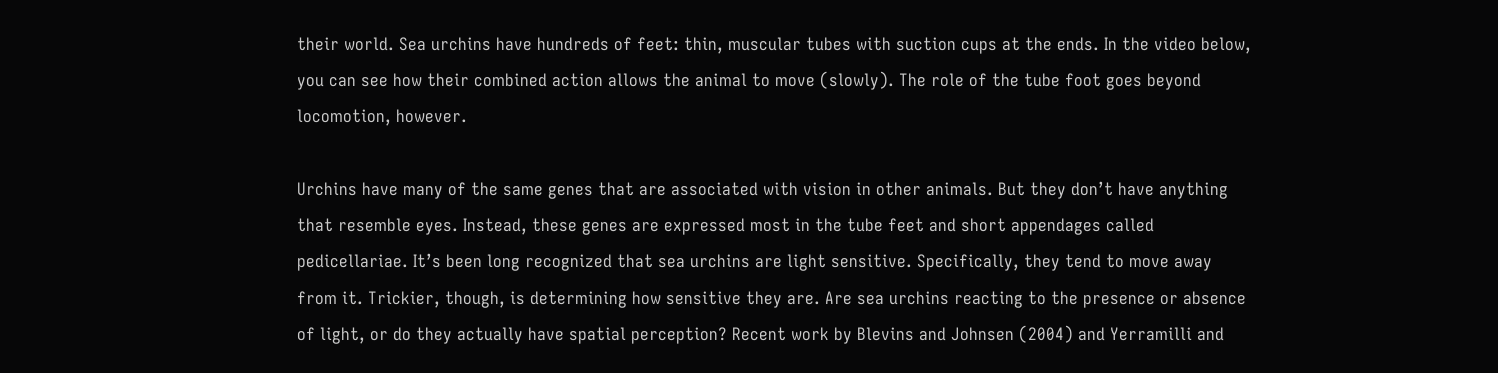their world. Sea urchins have hundreds of feet: thin, muscular tubes with suction cups at the ends. In the video below, you can see how their combined action allows the animal to move (slowly). The role of the tube foot goes beyond locomotion, however.

Urchins have many of the same genes that are associated with vision in other animals. But they don’t have anything that resemble eyes. Instead, these genes are expressed most in the tube feet and short appendages called pedicellariae. It’s been long recognized that sea urchins are light sensitive. Specifically, they tend to move away from it. Trickier, though, is determining how sensitive they are. Are sea urchins reacting to the presence or absence of light, or do they actually have spatial perception? Recent work by Blevins and Johnsen (2004) and Yerramilli and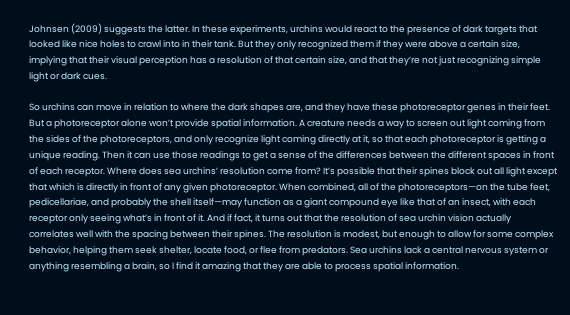Johnsen (2009) suggests the latter. In these experiments, urchins would react to the presence of dark targets that looked like nice holes to crawl into in their tank. But they only recognized them if they were above a certain size, implying that their visual perception has a resolution of that certain size, and that they’re not just recognizing simple light or dark cues.

So urchins can move in relation to where the dark shapes are, and they have these photoreceptor genes in their feet. But a photoreceptor alone won’t provide spatial information. A creature needs a way to screen out light coming from the sides of the photoreceptors, and only recognize light coming directly at it, so that each photoreceptor is getting a unique reading. Then it can use those readings to get a sense of the differences between the different spaces in front of each receptor. Where does sea urchins’ resolution come from? It’s possible that their spines block out all light except that which is directly in front of any given photoreceptor. When combined, all of the photoreceptors—on the tube feet, pedicellariae, and probably the shell itself—may function as a giant compound eye like that of an insect, with each receptor only seeing what’s in front of it. And if fact, it turns out that the resolution of sea urchin vision actually correlates well with the spacing between their spines. The resolution is modest, but enough to allow for some complex behavior, helping them seek shelter, locate food, or flee from predators. Sea urchins lack a central nervous system or anything resembling a brain, so I find it amazing that they are able to process spatial information.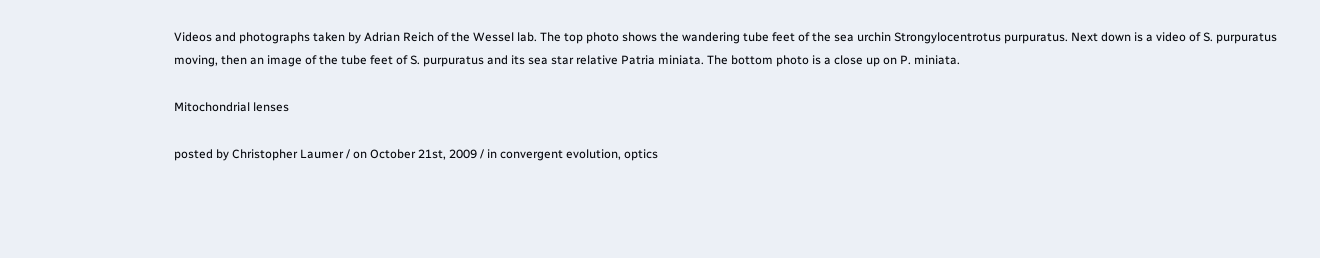Videos and photographs taken by Adrian Reich of the Wessel lab. The top photo shows the wandering tube feet of the sea urchin Strongylocentrotus purpuratus. Next down is a video of S. purpuratus moving, then an image of the tube feet of S. purpuratus and its sea star relative Patria miniata. The bottom photo is a close up on P. miniata.

Mitochondrial lenses

posted by Christopher Laumer / on October 21st, 2009 / in convergent evolution, optics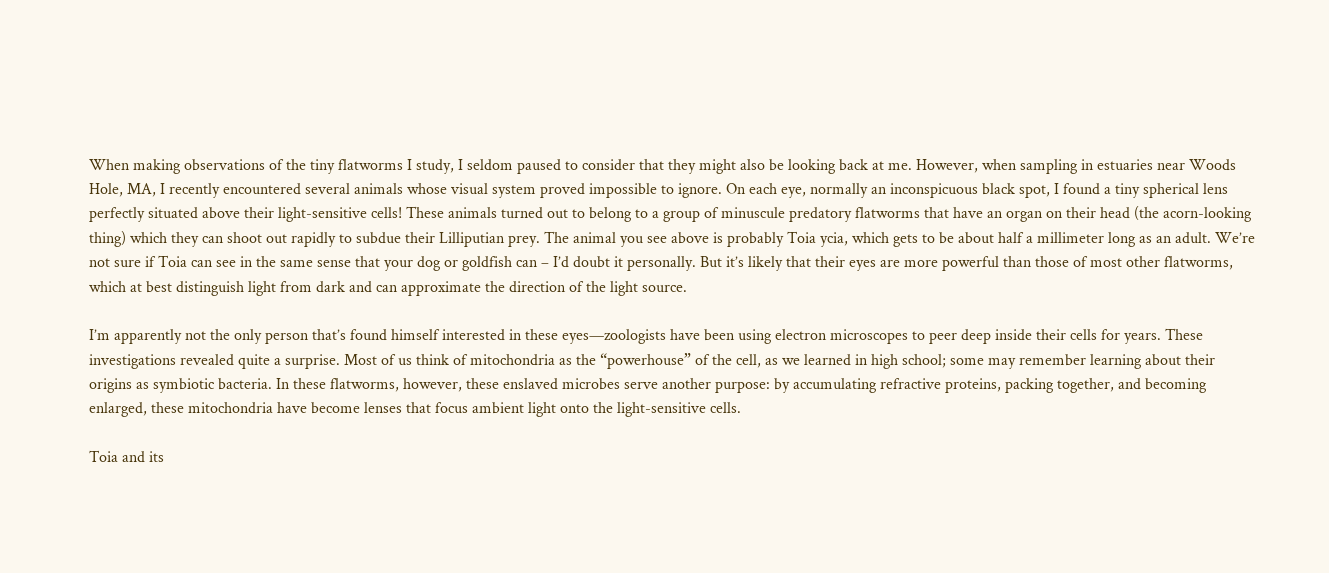When making observations of the tiny flatworms I study, I seldom paused to consider that they might also be looking back at me. However, when sampling in estuaries near Woods Hole, MA, I recently encountered several animals whose visual system proved impossible to ignore. On each eye, normally an inconspicuous black spot, I found a tiny spherical lens perfectly situated above their light-sensitive cells! These animals turned out to belong to a group of minuscule predatory flatworms that have an organ on their head (the acorn-looking thing) which they can shoot out rapidly to subdue their Lilliputian prey. The animal you see above is probably Toia ycia, which gets to be about half a millimeter long as an adult. We’re not sure if Toia can see in the same sense that your dog or goldfish can – I’d doubt it personally. But it’s likely that their eyes are more powerful than those of most other flatworms, which at best distinguish light from dark and can approximate the direction of the light source.

I’m apparently not the only person that’s found himself interested in these eyes—zoologists have been using electron microscopes to peer deep inside their cells for years. These investigations revealed quite a surprise. Most of us think of mitochondria as the “powerhouse” of the cell, as we learned in high school; some may remember learning about their origins as symbiotic bacteria. In these flatworms, however, these enslaved microbes serve another purpose: by accumulating refractive proteins, packing together, and becoming enlarged, these mitochondria have become lenses that focus ambient light onto the light-sensitive cells.

Toia and its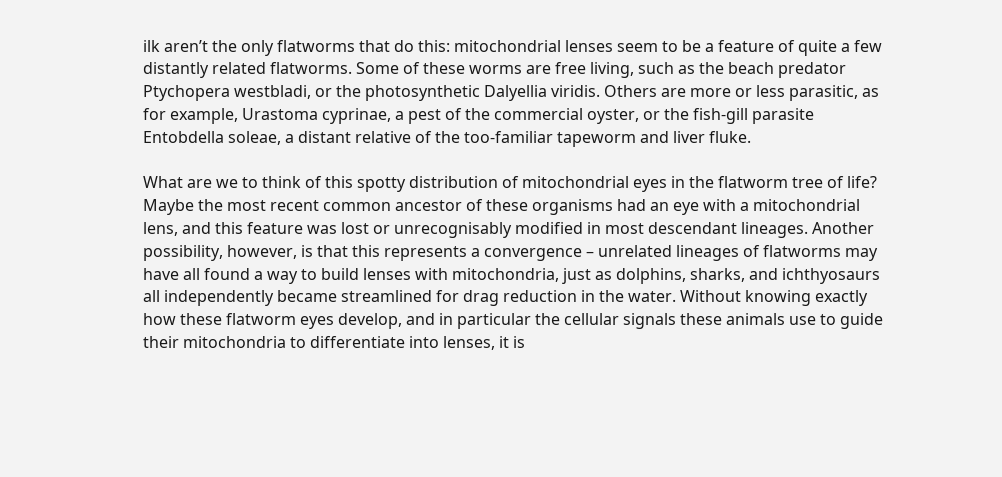ilk aren’t the only flatworms that do this: mitochondrial lenses seem to be a feature of quite a few distantly related flatworms. Some of these worms are free living, such as the beach predator Ptychopera westbladi, or the photosynthetic Dalyellia viridis. Others are more or less parasitic, as for example, Urastoma cyprinae, a pest of the commercial oyster, or the fish-gill parasite Entobdella soleae, a distant relative of the too-familiar tapeworm and liver fluke.

What are we to think of this spotty distribution of mitochondrial eyes in the flatworm tree of life? Maybe the most recent common ancestor of these organisms had an eye with a mitochondrial lens, and this feature was lost or unrecognisably modified in most descendant lineages. Another possibility, however, is that this represents a convergence – unrelated lineages of flatworms may have all found a way to build lenses with mitochondria, just as dolphins, sharks, and ichthyosaurs all independently became streamlined for drag reduction in the water. Without knowing exactly how these flatworm eyes develop, and in particular the cellular signals these animals use to guide their mitochondria to differentiate into lenses, it is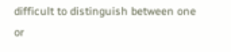difficult to distinguish between one or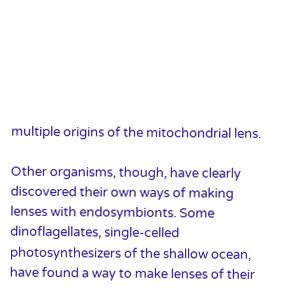multiple origins of the mitochondrial lens.

Other organisms, though, have clearly discovered their own ways of making lenses with endosymbionts. Some dinoflagellates, single-celled photosynthesizers of the shallow ocean, have found a way to make lenses of their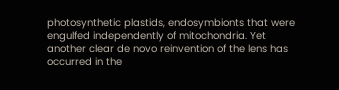photosynthetic plastids, endosymbionts that were engulfed independently of mitochondria. Yet another clear de novo reinvention of the lens has occurred in the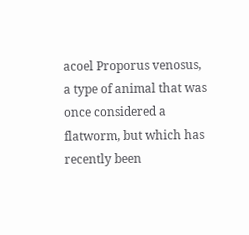acoel Proporus venosus, a type of animal that was once considered a flatworm, but which has recently been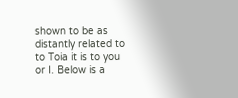shown to be as distantly related to to Toia it is to you or I. Below is a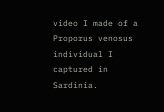video I made of a Proporus venosus individual I captured in Sardinia.